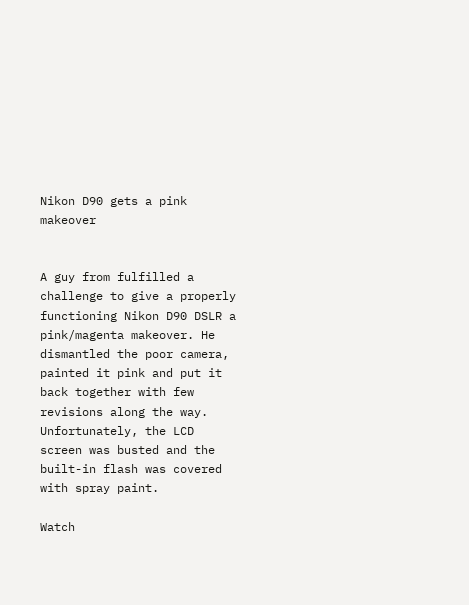Nikon D90 gets a pink makeover


A guy from fulfilled a challenge to give a properly functioning Nikon D90 DSLR a pink/magenta makeover. He dismantled the poor camera, painted it pink and put it back together with few revisions along the way. Unfortunately, the LCD screen was busted and the built-in flash was covered with spray paint.

Watch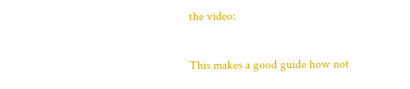the video:

This makes a good guide how not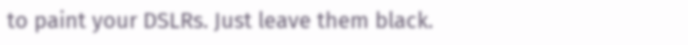to paint your DSLRs. Just leave them black.